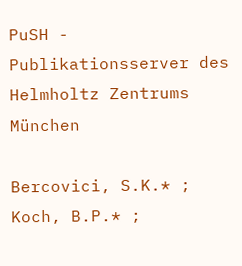PuSH - Publikationsserver des Helmholtz Zentrums München

Bercovici, S.K.* ; Koch, B.P.* ;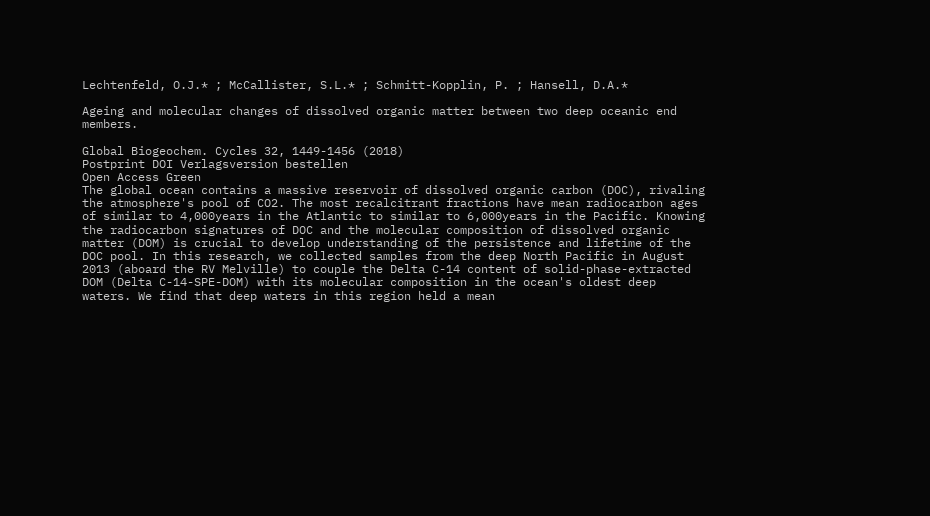Lechtenfeld, O.J.* ; McCallister, S.L.* ; Schmitt-Kopplin, P. ; Hansell, D.A.*

Ageing and molecular changes of dissolved organic matter between two deep oceanic end members.

Global Biogeochem. Cycles 32, 1449-1456 (2018)
Postprint DOI Verlagsversion bestellen
Open Access Green
The global ocean contains a massive reservoir of dissolved organic carbon (DOC), rivaling the atmosphere's pool of CO2. The most recalcitrant fractions have mean radiocarbon ages of similar to 4,000years in the Atlantic to similar to 6,000years in the Pacific. Knowing the radiocarbon signatures of DOC and the molecular composition of dissolved organic matter (DOM) is crucial to develop understanding of the persistence and lifetime of the DOC pool. In this research, we collected samples from the deep North Pacific in August 2013 (aboard the RV Melville) to couple the Delta C-14 content of solid-phase-extracted DOM (Delta C-14-SPE-DOM) with its molecular composition in the ocean's oldest deep waters. We find that deep waters in this region held a mean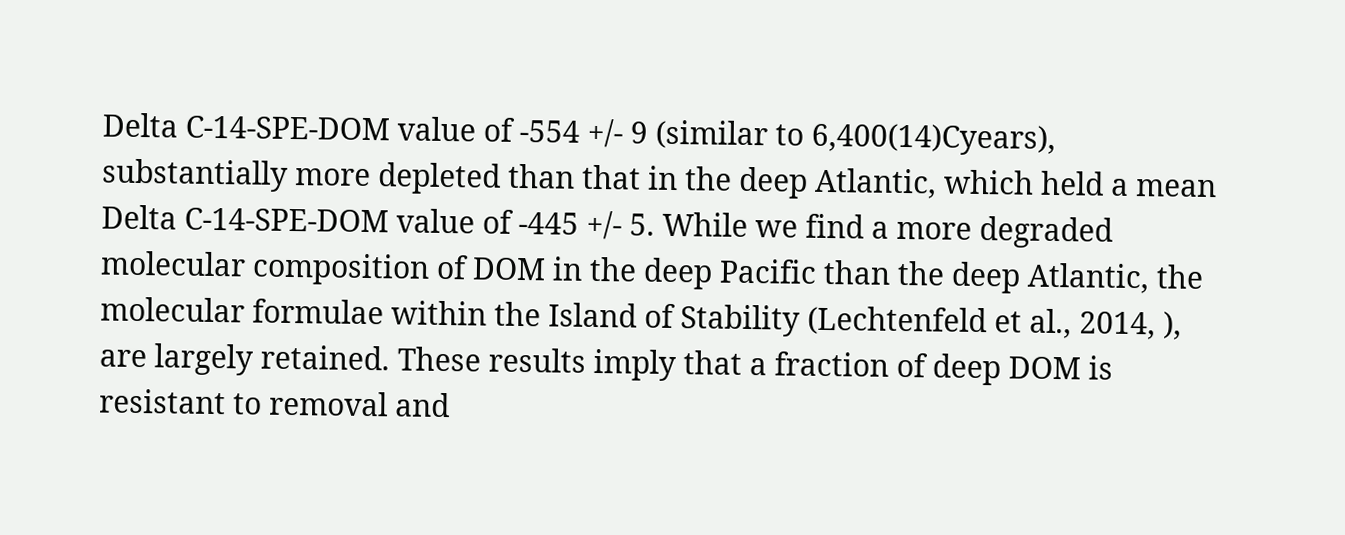Delta C-14-SPE-DOM value of -554 +/- 9 (similar to 6,400(14)Cyears), substantially more depleted than that in the deep Atlantic, which held a mean Delta C-14-SPE-DOM value of -445 +/- 5. While we find a more degraded molecular composition of DOM in the deep Pacific than the deep Atlantic, the molecular formulae within the Island of Stability (Lechtenfeld et al., 2014, ), are largely retained. These results imply that a fraction of deep DOM is resistant to removal and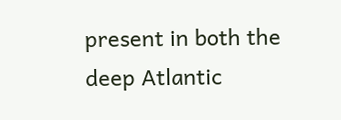present in both the deep Atlantic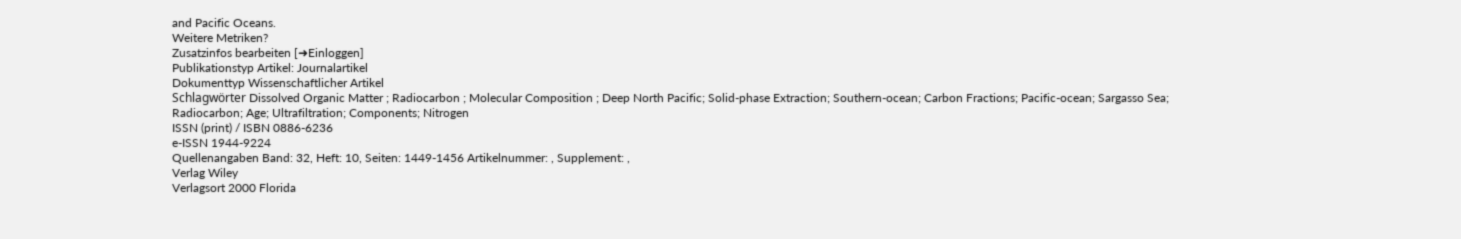and Pacific Oceans.
Weitere Metriken?
Zusatzinfos bearbeiten [➜Einloggen]
Publikationstyp Artikel: Journalartikel
Dokumenttyp Wissenschaftlicher Artikel
Schlagwörter Dissolved Organic Matter ; Radiocarbon ; Molecular Composition ; Deep North Pacific; Solid-phase Extraction; Southern-ocean; Carbon Fractions; Pacific-ocean; Sargasso Sea; Radiocarbon; Age; Ultrafiltration; Components; Nitrogen
ISSN (print) / ISBN 0886-6236
e-ISSN 1944-9224
Quellenangaben Band: 32, Heft: 10, Seiten: 1449-1456 Artikelnummer: , Supplement: ,
Verlag Wiley
Verlagsort 2000 Florida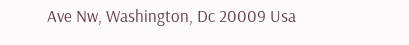Ave Nw, Washington, Dc 20009 Usa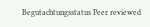Begutachtungsstatus Peer reviewed